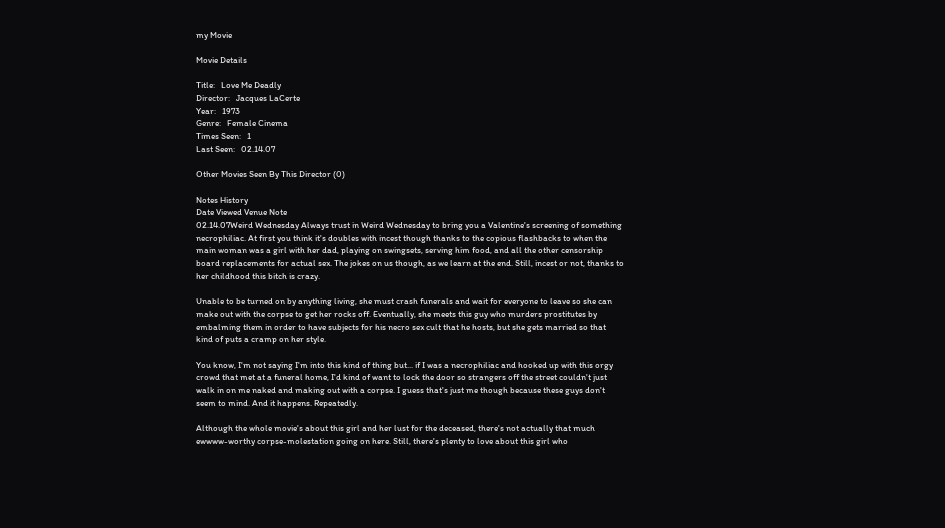my Movie

Movie Details

Title:   Love Me Deadly
Director:   Jacques LaCerte
Year:   1973
Genre:   Female Cinema
Times Seen:   1
Last Seen:   02.14.07

Other Movies Seen By This Director (0)

Notes History
Date Viewed Venue Note
02.14.07Weird Wednesday Always trust in Weird Wednesday to bring you a Valentine's screening of something necrophiliac. At first you think it's doubles with incest though thanks to the copious flashbacks to when the main woman was a girl with her dad, playing on swingsets, serving him food, and all the other censorship board replacements for actual sex. The jokes on us though, as we learn at the end. Still, incest or not, thanks to her childhood this bitch is crazy.

Unable to be turned on by anything living, she must crash funerals and wait for everyone to leave so she can make out with the corpse to get her rocks off. Eventually, she meets this guy who murders prostitutes by embalming them in order to have subjects for his necro sex cult that he hosts, but she gets married so that kind of puts a cramp on her style.

You know, I'm not saying I'm into this kind of thing but... if I was a necrophiliac and hooked up with this orgy crowd that met at a funeral home, I'd kind of want to lock the door so strangers off the street couldn't just walk in on me naked and making out with a corpse. I guess that's just me though because these guys don't seem to mind. And it happens. Repeatedly.

Although the whole movie's about this girl and her lust for the deceased, there's not actually that much ewwww-worthy corpse-molestation going on here. Still, there's plenty to love about this girl who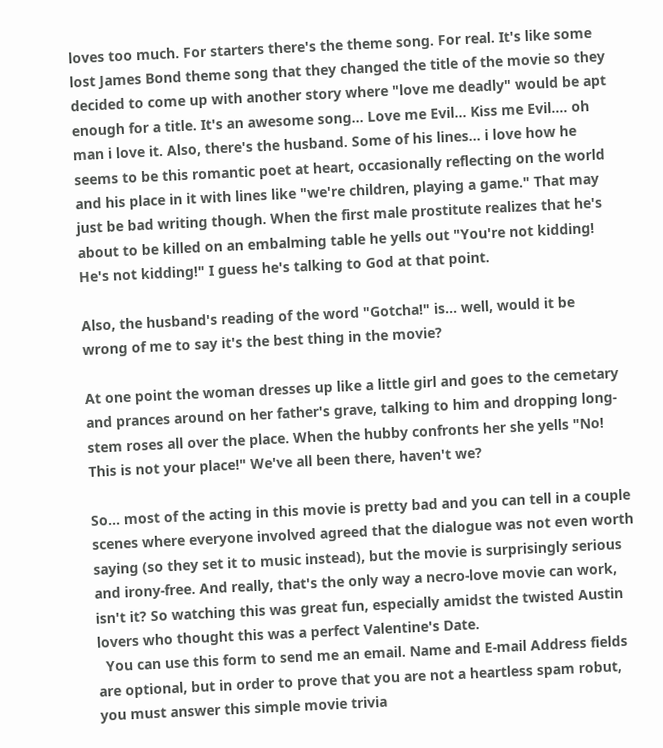loves too much. For starters there's the theme song. For real. It's like some lost James Bond theme song that they changed the title of the movie so they decided to come up with another story where "love me deadly" would be apt enough for a title. It's an awesome song... Love me Evil... Kiss me Evil.... oh man i love it. Also, there's the husband. Some of his lines... i love how he seems to be this romantic poet at heart, occasionally reflecting on the world and his place in it with lines like "we're children, playing a game." That may just be bad writing though. When the first male prostitute realizes that he's about to be killed on an embalming table he yells out "You're not kidding! He's not kidding!" I guess he's talking to God at that point.

Also, the husband's reading of the word "Gotcha!" is... well, would it be wrong of me to say it's the best thing in the movie?

At one point the woman dresses up like a little girl and goes to the cemetary and prances around on her father's grave, talking to him and dropping long-stem roses all over the place. When the hubby confronts her she yells "No! This is not your place!" We've all been there, haven't we?

So... most of the acting in this movie is pretty bad and you can tell in a couple scenes where everyone involved agreed that the dialogue was not even worth saying (so they set it to music instead), but the movie is surprisingly serious and irony-free. And really, that's the only way a necro-love movie can work, isn't it? So watching this was great fun, especially amidst the twisted Austin lovers who thought this was a perfect Valentine's Date.
  You can use this form to send me an email. Name and E-mail Address fields are optional, but in order to prove that you are not a heartless spam robut, you must answer this simple movie trivia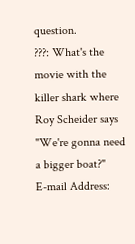question.
???: What's the movie with the killer shark where Roy Scheider says "We're gonna need a bigger boat?"
E-mail Address: